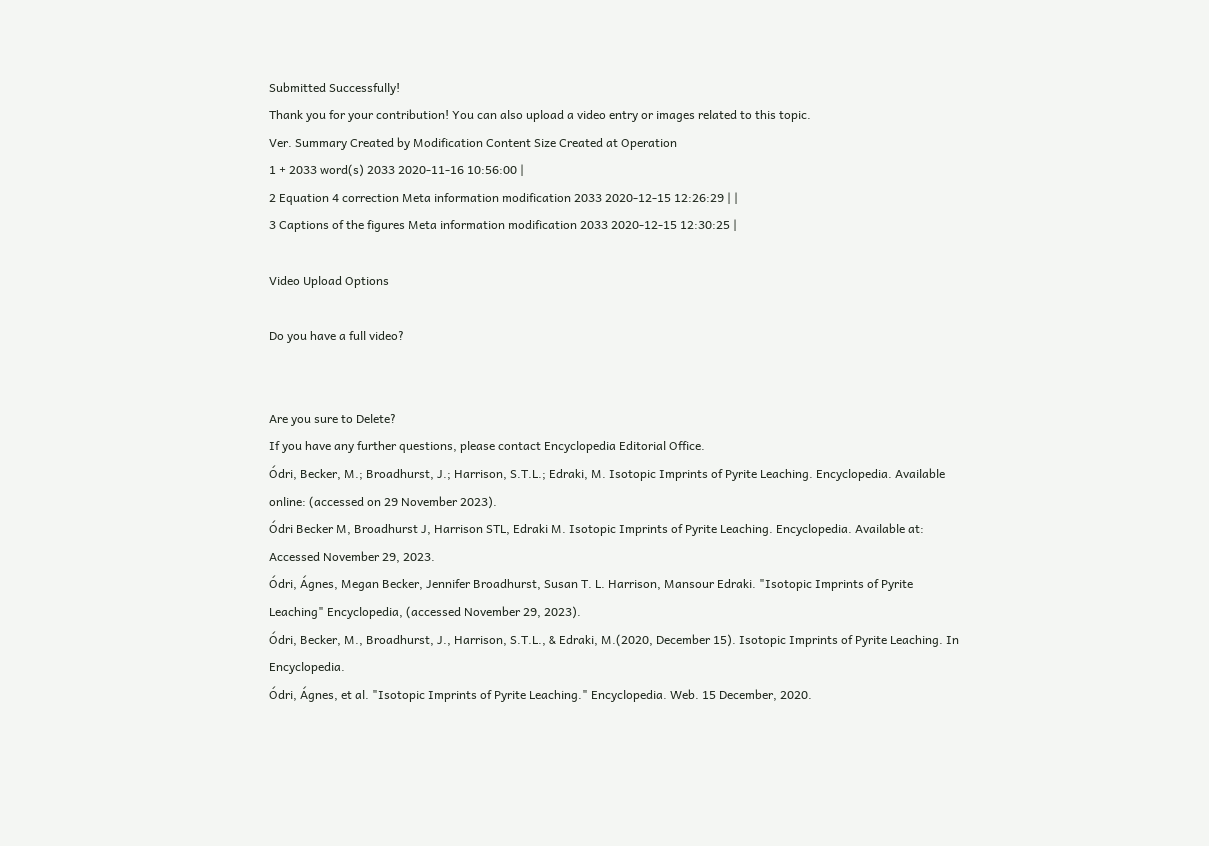Submitted Successfully!
Thank you for your contribution! You can also upload a video entry or images related to this topic.
Ver. Summary Created by Modification Content Size Created at Operation
1 + 2033 word(s) 2033 2020-11-16 10:56:00 |
2 Equation 4 correction Meta information modification 2033 2020-12-15 12:26:29 | |
3 Captions of the figures Meta information modification 2033 2020-12-15 12:30:25 |

Video Upload Options

Do you have a full video?


Are you sure to Delete?
If you have any further questions, please contact Encyclopedia Editorial Office.
Ódri, Becker, M.; Broadhurst, J.; Harrison, S.T.L.; Edraki, M. Isotopic Imprints of Pyrite Leaching. Encyclopedia. Available online: (accessed on 29 November 2023).
Ódri Becker M, Broadhurst J, Harrison STL, Edraki M. Isotopic Imprints of Pyrite Leaching. Encyclopedia. Available at: Accessed November 29, 2023.
Ódri, Ágnes, Megan Becker, Jennifer Broadhurst, Susan T. L. Harrison, Mansour Edraki. "Isotopic Imprints of Pyrite Leaching" Encyclopedia, (accessed November 29, 2023).
Ódri, Becker, M., Broadhurst, J., Harrison, S.T.L., & Edraki, M.(2020, December 15). Isotopic Imprints of Pyrite Leaching. In Encyclopedia.
Ódri, Ágnes, et al. "Isotopic Imprints of Pyrite Leaching." Encyclopedia. Web. 15 December, 2020.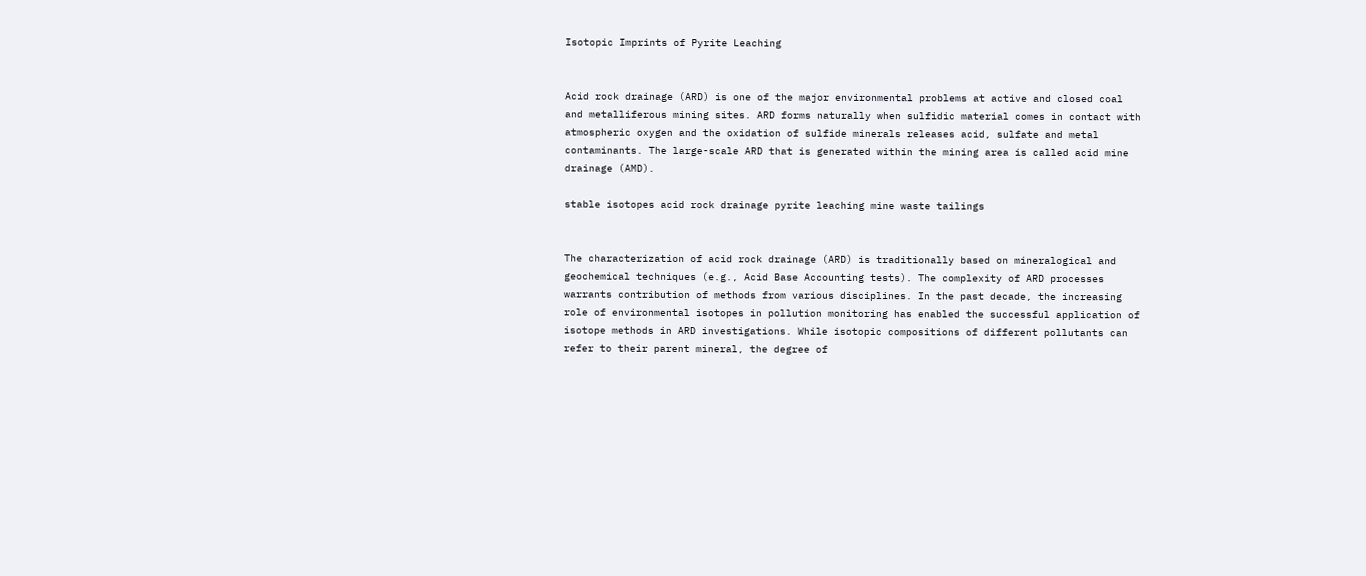Isotopic Imprints of Pyrite Leaching


Acid rock drainage (ARD) is one of the major environmental problems at active and closed coal and metalliferous mining sites. ARD forms naturally when sulfidic material comes in contact with atmospheric oxygen and the oxidation of sulfide minerals releases acid, sulfate and metal contaminants. The large-scale ARD that is generated within the mining area is called acid mine drainage (AMD).

stable isotopes acid rock drainage pyrite leaching mine waste tailings


The characterization of acid rock drainage (ARD) is traditionally based on mineralogical and geochemical techniques (e.g., Acid Base Accounting tests). The complexity of ARD processes warrants contribution of methods from various disciplines. In the past decade, the increasing role of environmental isotopes in pollution monitoring has enabled the successful application of isotope methods in ARD investigations. While isotopic compositions of different pollutants can refer to their parent mineral, the degree of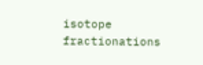isotope fractionations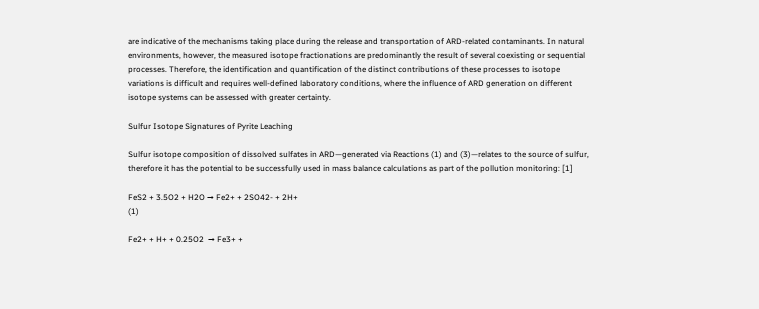are indicative of the mechanisms taking place during the release and transportation of ARD-related contaminants. In natural environments, however, the measured isotope fractionations are predominantly the result of several coexisting or sequential processes. Therefore, the identification and quantification of the distinct contributions of these processes to isotope variations is difficult and requires well-defined laboratory conditions, where the influence of ARD generation on different isotope systems can be assessed with greater certainty.

Sulfur Isotope Signatures of Pyrite Leaching

Sulfur isotope composition of dissolved sulfates in ARD—generated via Reactions (1) and (3)—relates to the source of sulfur, therefore it has the potential to be successfully used in mass balance calculations as part of the pollution monitoring: [1]

FeS2 + 3.5O2 + H2O → Fe2+ + 2SO42- + 2H+                                                                                                                                                (1)

Fe2+ + H+ + 0.25O2  → Fe3+ +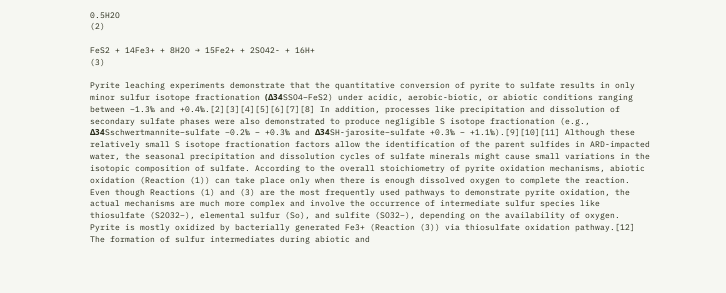0.5H2O                                                                                                                                                             (2)

FeS2 + 14Fe3+ + 8H2O → 15Fe2+ + 2SO42- + 16H+                                                                                                                                   (3)

Pyrite leaching experiments demonstrate that the quantitative conversion of pyrite to sulfate results in only minor sulfur isotope fractionation (Δ34SSO4–FeS2) under acidic, aerobic-biotic, or abiotic conditions ranging between −1.3‰ and +0.4‰.[2][3][4][5][6][7][8] In addition, processes like precipitation and dissolution of secondary sulfate phases were also demonstrated to produce negligible S isotope fractionation (e.g., Δ34Sschwertmannite–sulfate −0.2‰ – +0.3‰ and Δ34SH-jarosite–sulfate +0.3‰ – +1.1‰).[9][10][11] Although these relatively small S isotope fractionation factors allow the identification of the parent sulfides in ARD-impacted water, the seasonal precipitation and dissolution cycles of sulfate minerals might cause small variations in the isotopic composition of sulfate. According to the overall stoichiometry of pyrite oxidation mechanisms, abiotic oxidation (Reaction (1)) can take place only when there is enough dissolved oxygen to complete the reaction. Even though Reactions (1) and (3) are the most frequently used pathways to demonstrate pyrite oxidation, the actual mechanisms are much more complex and involve the occurrence of intermediate sulfur species like thiosulfate (S2O32−), elemental sulfur (So), and sulfite (SO32−), depending on the availability of oxygen. Pyrite is mostly oxidized by bacterially generated Fe3+ (Reaction (3)) via thiosulfate oxidation pathway.[12] The formation of sulfur intermediates during abiotic and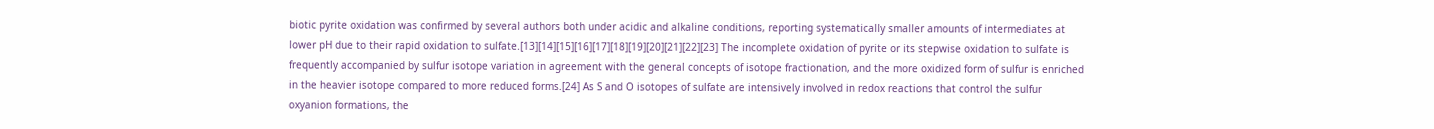biotic pyrite oxidation was confirmed by several authors both under acidic and alkaline conditions, reporting systematically smaller amounts of intermediates at lower pH due to their rapid oxidation to sulfate.[13][14][15][16][17][18][19][20][21][22][23] The incomplete oxidation of pyrite or its stepwise oxidation to sulfate is frequently accompanied by sulfur isotope variation in agreement with the general concepts of isotope fractionation, and the more oxidized form of sulfur is enriched in the heavier isotope compared to more reduced forms.[24] As S and O isotopes of sulfate are intensively involved in redox reactions that control the sulfur oxyanion formations, the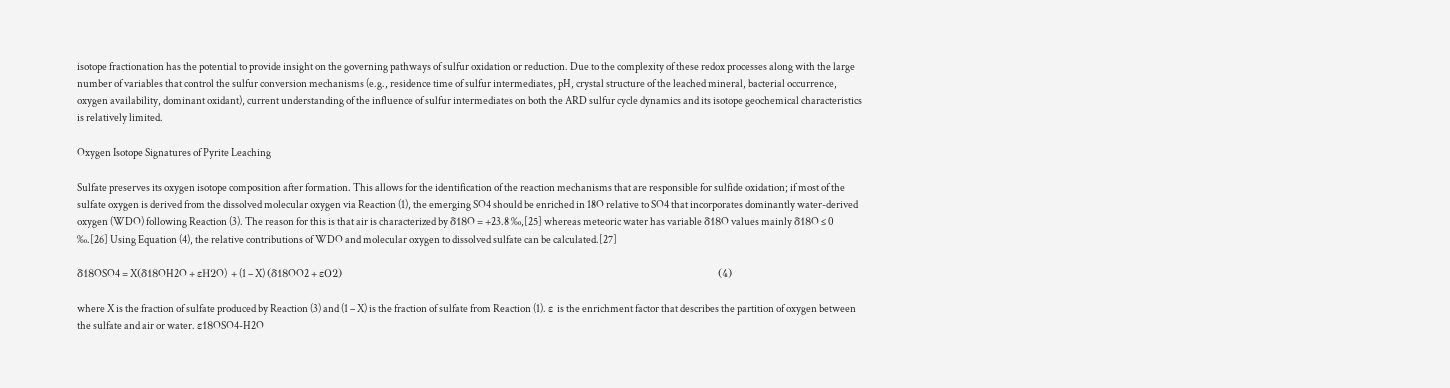isotope fractionation has the potential to provide insight on the governing pathways of sulfur oxidation or reduction. Due to the complexity of these redox processes along with the large number of variables that control the sulfur conversion mechanisms (e.g., residence time of sulfur intermediates, pH, crystal structure of the leached mineral, bacterial occurrence, oxygen availability, dominant oxidant), current understanding of the influence of sulfur intermediates on both the ARD sulfur cycle dynamics and its isotope geochemical characteristics is relatively limited.

Oxygen Isotope Signatures of Pyrite Leaching

Sulfate preserves its oxygen isotope composition after formation. This allows for the identification of the reaction mechanisms that are responsible for sulfide oxidation; if most of the sulfate oxygen is derived from the dissolved molecular oxygen via Reaction (1), the emerging SO4 should be enriched in 18O relative to SO4 that incorporates dominantly water-derived oxygen (WDO) following Reaction (3). The reason for this is that air is characterized by δ18O = +23.8 ‰,[25] whereas meteoric water has variable δ18O values mainly δ18O ≤ 0 ‰.[26] Using Equation (4), the relative contributions of WDO and molecular oxygen to dissolved sulfate can be calculated.[27]

δ18OSO4 = X(δ18OH2O + εH2O)  + (1 – X) (δ18OO2 + εO2)                                                                                              (4)

where X is the fraction of sulfate produced by Reaction (3) and (1 – X) is the fraction of sulfate from Reaction (1). ε is the enrichment factor that describes the partition of oxygen between the sulfate and air or water. ε18OSO4-H2O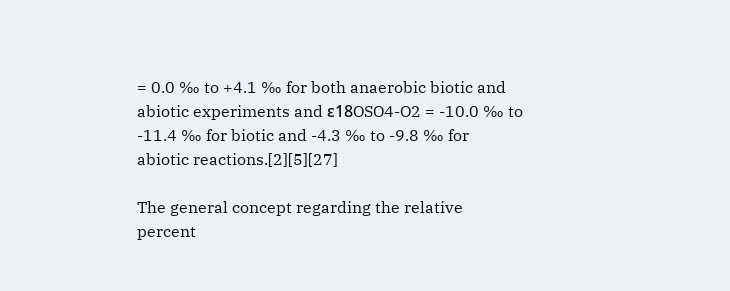= 0.0 ‰ to +4.1 ‰ for both anaerobic biotic and abiotic experiments and ε18OSO4-O2 = -10.0 ‰ to -11.4 ‰ for biotic and -4.3 ‰ to -9.8 ‰ for abiotic reactions.[2][5][27]

The general concept regarding the relative percent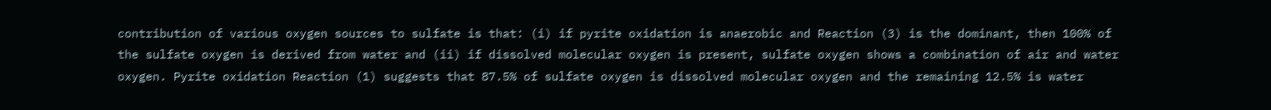contribution of various oxygen sources to sulfate is that: (i) if pyrite oxidation is anaerobic and Reaction (3) is the dominant, then 100% of the sulfate oxygen is derived from water and (ii) if dissolved molecular oxygen is present, sulfate oxygen shows a combination of air and water oxygen. Pyrite oxidation Reaction (1) suggests that 87.5% of sulfate oxygen is dissolved molecular oxygen and the remaining 12.5% is water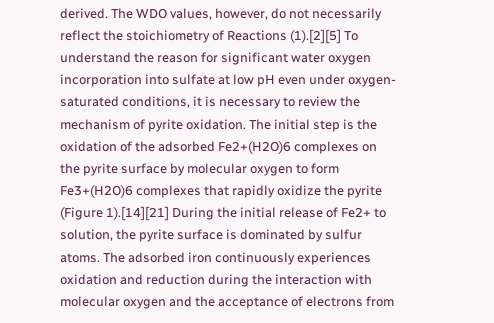derived. The WDO values, however, do not necessarily reflect the stoichiometry of Reactions (1).[2][5] To understand the reason for significant water oxygen incorporation into sulfate at low pH even under oxygen-saturated conditions, it is necessary to review the mechanism of pyrite oxidation. The initial step is the oxidation of the adsorbed Fe2+(H2O)6 complexes on the pyrite surface by molecular oxygen to form Fe3+(H2O)6 complexes that rapidly oxidize the pyrite (Figure 1).[14][21] During the initial release of Fe2+ to solution, the pyrite surface is dominated by sulfur atoms. The adsorbed iron continuously experiences oxidation and reduction during the interaction with molecular oxygen and the acceptance of electrons from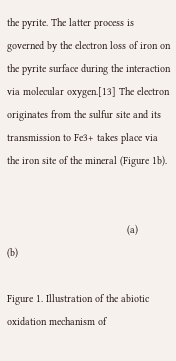the pyrite. The latter process is governed by the electron loss of iron on the pyrite surface during the interaction via molecular oxygen.[13] The electron originates from the sulfur site and its transmission to Fe3+ takes place via the iron site of the mineral (Figure 1b).


                                        (a)                                                                           (b)

Figure 1. Illustration of the abiotic oxidation mechanism of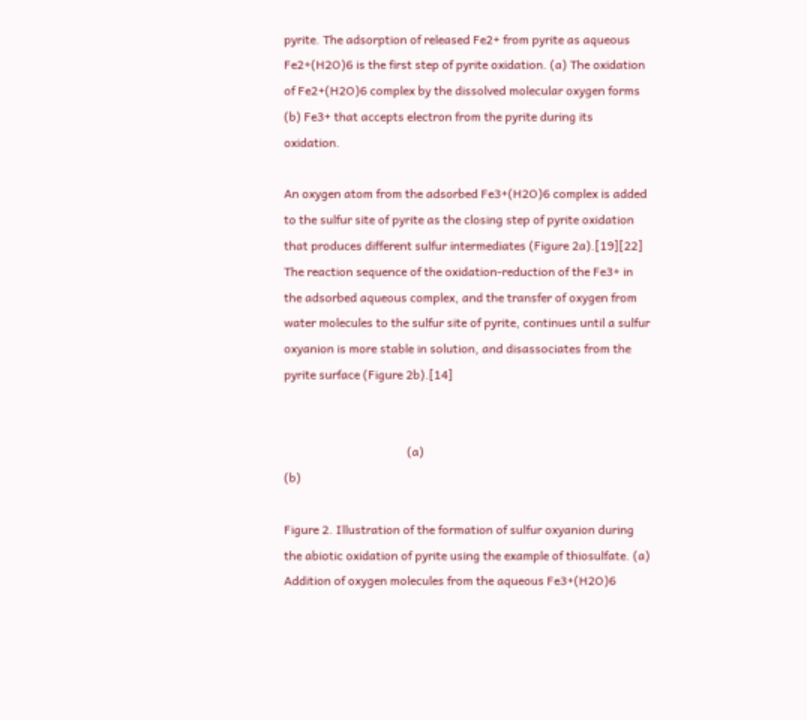pyrite. The adsorption of released Fe2+ from pyrite as aqueous Fe2+(H2O)6 is the first step of pyrite oxidation. (a) The oxidation of Fe2+(H2O)6 complex by the dissolved molecular oxygen forms (b) Fe3+ that accepts electron from the pyrite during its oxidation.

An oxygen atom from the adsorbed Fe3+(H2O)6 complex is added to the sulfur site of pyrite as the closing step of pyrite oxidation that produces different sulfur intermediates (Figure 2a).[19][22] The reaction sequence of the oxidation-reduction of the Fe3+ in the adsorbed aqueous complex, and the transfer of oxygen from water molecules to the sulfur site of pyrite, continues until a sulfur oxyanion is more stable in solution, and disassociates from the pyrite surface (Figure 2b).[14]


                                         (a)                                                                          (b)

Figure 2. Illustration of the formation of sulfur oxyanion during the abiotic oxidation of pyrite using the example of thiosulfate. (a) Addition of oxygen molecules from the aqueous Fe3+(H2O)6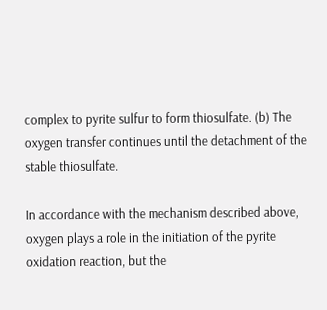complex to pyrite sulfur to form thiosulfate. (b) The oxygen transfer continues until the detachment of the stable thiosulfate.

In accordance with the mechanism described above, oxygen plays a role in the initiation of the pyrite oxidation reaction, but the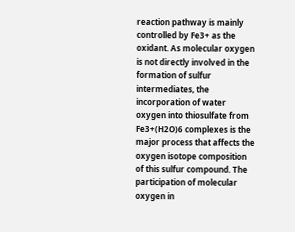reaction pathway is mainly controlled by Fe3+ as the oxidant. As molecular oxygen is not directly involved in the formation of sulfur intermediates, the incorporation of water oxygen into thiosulfate from Fe3+(H2O)6 complexes is the major process that affects the oxygen isotope composition of this sulfur compound. The participation of molecular oxygen in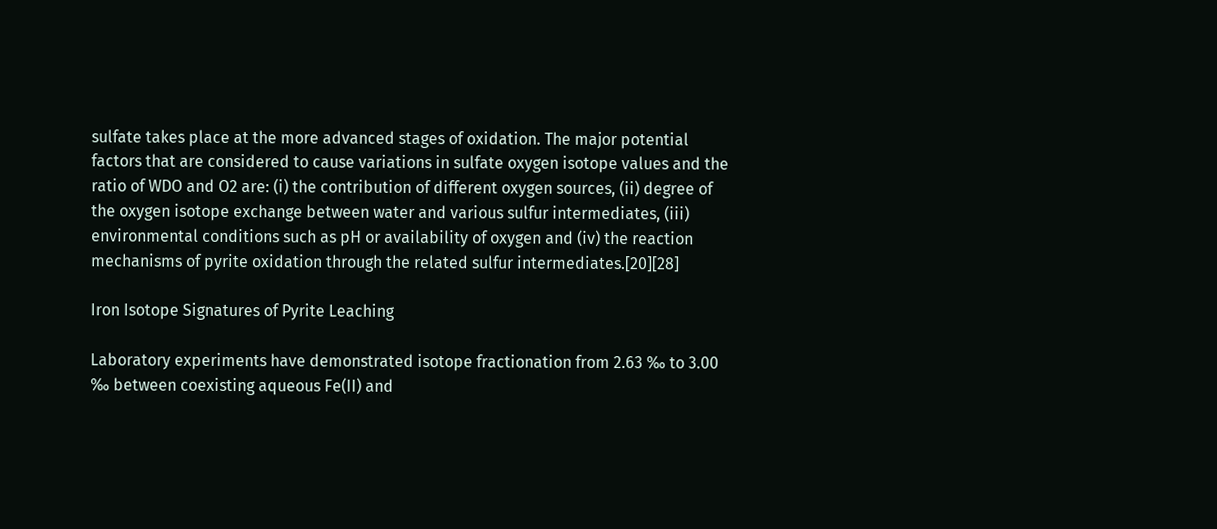sulfate takes place at the more advanced stages of oxidation. The major potential factors that are considered to cause variations in sulfate oxygen isotope values and the ratio of WDO and O2 are: (i) the contribution of different oxygen sources, (ii) degree of the oxygen isotope exchange between water and various sulfur intermediates, (iii) environmental conditions such as pH or availability of oxygen and (iv) the reaction mechanisms of pyrite oxidation through the related sulfur intermediates.[20][28]

Iron Isotope Signatures of Pyrite Leaching

Laboratory experiments have demonstrated isotope fractionation from 2.63 ‰ to 3.00 ‰ between coexisting aqueous Fe(II) and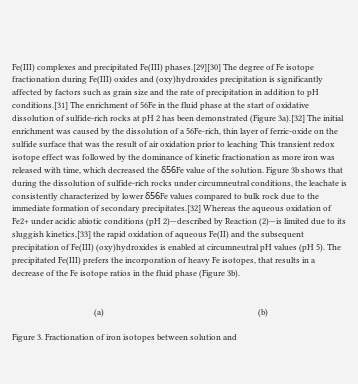Fe(III) complexes and precipitated Fe(III) phases.[29][30] The degree of Fe isotope fractionation during Fe(III) oxides and (oxy)hydroxides precipitation is significantly affected by factors such as grain size and the rate of precipitation in addition to pH conditions.[31] The enrichment of 56Fe in the fluid phase at the start of oxidative dissolution of sulfide-rich rocks at pH 2 has been demonstrated (Figure 3a).[32] The initial enrichment was caused by the dissolution of a 56Fe-rich, thin layer of ferric-oxide on the sulfide surface that was the result of air oxidation prior to leaching This transient redox isotope effect was followed by the dominance of kinetic fractionation as more iron was released with time, which decreased the δ56Fe value of the solution. Figure 3b shows that during the dissolution of sulfide-rich rocks under circumneutral conditions, the leachate is consistently characterized by lower δ56Fe values compared to bulk rock due to the immediate formation of secondary precipitates.[32] Whereas the aqueous oxidation of Fe2+ under acidic abiotic conditions (pH 2)—described by Reaction (2)—is limited due to its sluggish kinetics,[33] the rapid oxidation of aqueous Fe(II) and the subsequent precipitation of Fe(III) (oxy)hydroxides is enabled at circumneutral pH values (pH 5). The precipitated Fe(III) prefers the incorporation of heavy Fe isotopes, that results in a decrease of the Fe isotope ratios in the fluid phase (Figure 3b).


                                         (a)                                                                             (b)

Figure 3. Fractionation of iron isotopes between solution and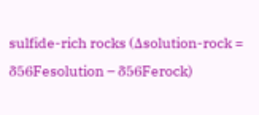sulfide-rich rocks (Δsolution-rock = δ56Fesolution – δ56Ferock)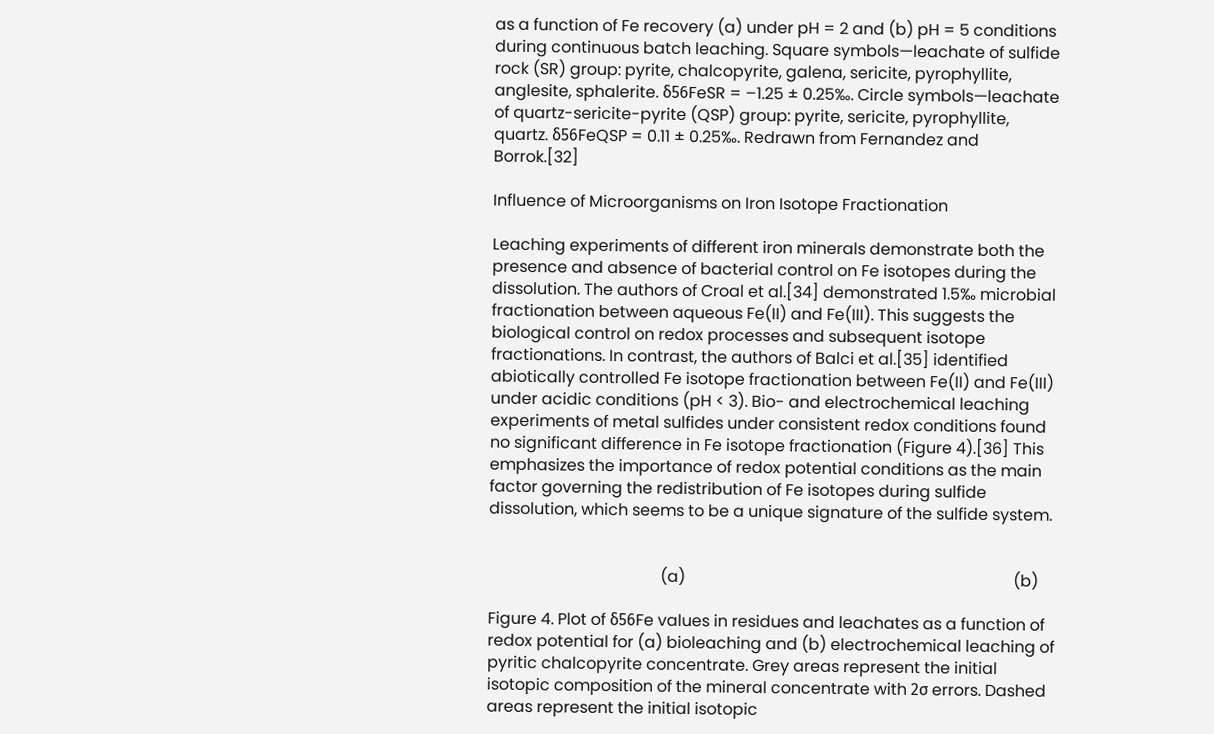as a function of Fe recovery (a) under pH = 2 and (b) pH = 5 conditions during continuous batch leaching. Square symbols—leachate of sulfide rock (SR) group: pyrite, chalcopyrite, galena, sericite, pyrophyllite, anglesite, sphalerite. δ56FeSR = –1.25 ± 0.25‰. Circle symbols—leachate of quartz-sericite-pyrite (QSP) group: pyrite, sericite, pyrophyllite, quartz. δ56FeQSP = 0.11 ± 0.25‰. Redrawn from Fernandez and Borrok.[32]

Influence of Microorganisms on Iron Isotope Fractionation

Leaching experiments of different iron minerals demonstrate both the presence and absence of bacterial control on Fe isotopes during the dissolution. The authors of Croal et al.[34] demonstrated 1.5‰ microbial fractionation between aqueous Fe(II) and Fe(III). This suggests the biological control on redox processes and subsequent isotope fractionations. In contrast, the authors of Balci et al.[35] identified abiotically controlled Fe isotope fractionation between Fe(II) and Fe(III) under acidic conditions (pH < 3). Bio- and electrochemical leaching experiments of metal sulfides under consistent redox conditions found no significant difference in Fe isotope fractionation (Figure 4).[36] This emphasizes the importance of redox potential conditions as the main factor governing the redistribution of Fe isotopes during sulfide dissolution, which seems to be a unique signature of the sulfide system.


                                           (a)                                                                                  (b)

Figure 4. Plot of δ56Fe values in residues and leachates as a function of redox potential for (a) bioleaching and (b) electrochemical leaching of pyritic chalcopyrite concentrate. Grey areas represent the initial isotopic composition of the mineral concentrate with 2σ errors. Dashed areas represent the initial isotopic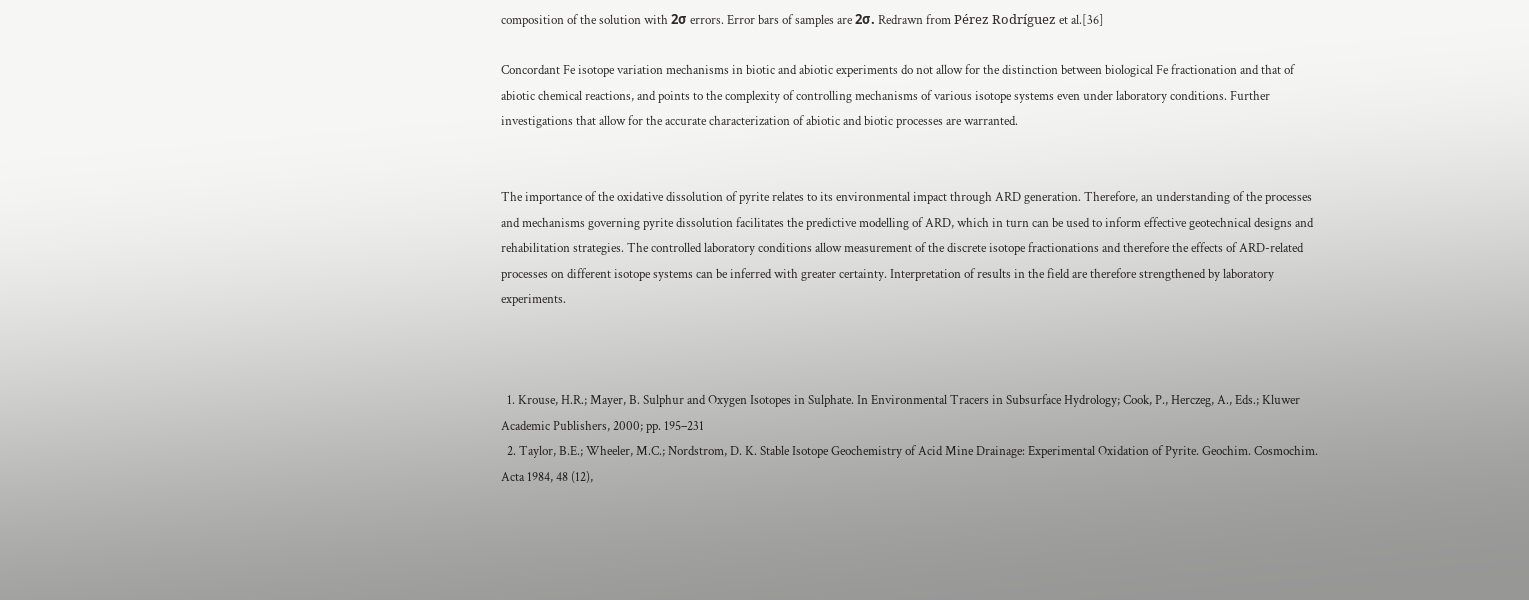composition of the solution with 2σ errors. Error bars of samples are 2σ. Redrawn from Pérez Rodríguez et al.[36]

Concordant Fe isotope variation mechanisms in biotic and abiotic experiments do not allow for the distinction between biological Fe fractionation and that of abiotic chemical reactions, and points to the complexity of controlling mechanisms of various isotope systems even under laboratory conditions. Further investigations that allow for the accurate characterization of abiotic and biotic processes are warranted.


The importance of the oxidative dissolution of pyrite relates to its environmental impact through ARD generation. Therefore, an understanding of the processes and mechanisms governing pyrite dissolution facilitates the predictive modelling of ARD, which in turn can be used to inform effective geotechnical designs and rehabilitation strategies. The controlled laboratory conditions allow measurement of the discrete isotope fractionations and therefore the effects of ARD-related processes on different isotope systems can be inferred with greater certainty. Interpretation of results in the field are therefore strengthened by laboratory experiments.



  1. Krouse, H.R.; Mayer, B. Sulphur and Oxygen Isotopes in Sulphate. In Environmental Tracers in Subsurface Hydrology; Cook, P., Herczeg, A., Eds.; Kluwer Academic Publishers, 2000; pp. 195–231
  2. Taylor, B.E.; Wheeler, M.C.; Nordstrom, D. K. Stable Isotope Geochemistry of Acid Mine Drainage: Experimental Oxidation of Pyrite. Geochim. Cosmochim. Acta 1984, 48 (12),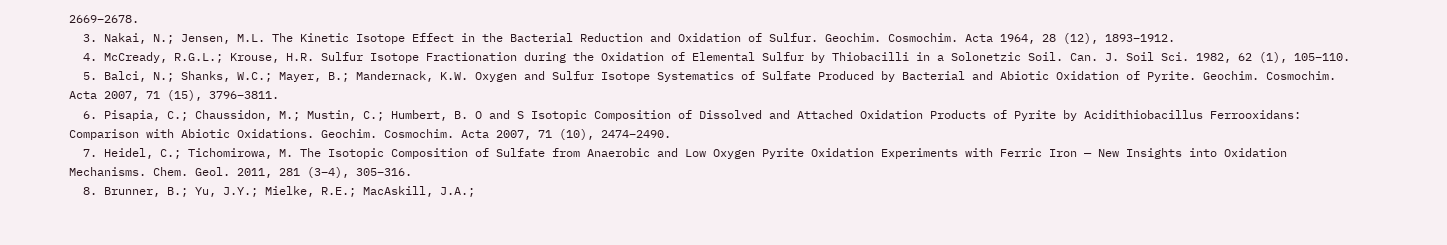2669–2678.
  3. Nakai, N.; Jensen, M.L. The Kinetic Isotope Effect in the Bacterial Reduction and Oxidation of Sulfur. Geochim. Cosmochim. Acta 1964, 28 (12), 1893–1912.
  4. McCready, R.G.L.; Krouse, H.R. Sulfur Isotope Fractionation during the Oxidation of Elemental Sulfur by Thiobacilli in a Solonetzic Soil. Can. J. Soil Sci. 1982, 62 (1), 105–110.
  5. Balci, N.; Shanks, W.C.; Mayer, B.; Mandernack, K.W. Oxygen and Sulfur Isotope Systematics of Sulfate Produced by Bacterial and Abiotic Oxidation of Pyrite. Geochim. Cosmochim. Acta 2007, 71 (15), 3796–3811.
  6. Pisapia, C.; Chaussidon, M.; Mustin, C.; Humbert, B. O and S Isotopic Composition of Dissolved and Attached Oxidation Products of Pyrite by Acidithiobacillus Ferrooxidans: Comparison with Abiotic Oxidations. Geochim. Cosmochim. Acta 2007, 71 (10), 2474–2490.
  7. Heidel, C.; Tichomirowa, M. The Isotopic Composition of Sulfate from Anaerobic and Low Oxygen Pyrite Oxidation Experiments with Ferric Iron — New Insights into Oxidation Mechanisms. Chem. Geol. 2011, 281 (3–4), 305–316.
  8. Brunner, B.; Yu, J.Y.; Mielke, R.E.; MacAskill, J.A.;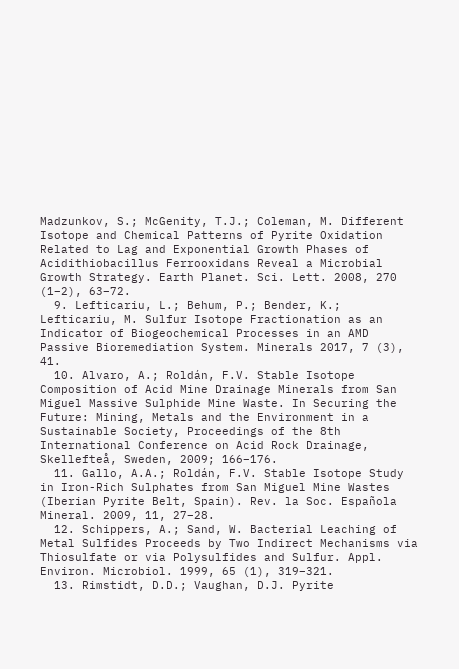Madzunkov, S.; McGenity, T.J.; Coleman, M. Different Isotope and Chemical Patterns of Pyrite Oxidation Related to Lag and Exponential Growth Phases of Acidithiobacillus Ferrooxidans Reveal a Microbial Growth Strategy. Earth Planet. Sci. Lett. 2008, 270 (1–2), 63–72.
  9. Lefticariu, L.; Behum, P.; Bender, K.; Lefticariu, M. Sulfur Isotope Fractionation as an Indicator of Biogeochemical Processes in an AMD Passive Bioremediation System. Minerals 2017, 7 (3), 41.
  10. Alvaro, A.; Roldán, F.V. Stable Isotope Composition of Acid Mine Drainage Minerals from San Miguel Massive Sulphide Mine Waste. In Securing the Future: Mining, Metals and the Environment in a Sustainable Society, Proceedings of the 8th International Conference on Acid Rock Drainage, Skellefteå, Sweden, 2009; 166–176.
  11. Gallo, A.A.; Roldán, F.V. Stable Isotope Study in Iron-Rich Sulphates from San Miguel Mine Wastes (Iberian Pyrite Belt, Spain). Rev. la Soc. Española Mineral. 2009, 11, 27–28.
  12. Schippers, A.; Sand, W. Bacterial Leaching of Metal Sulfides Proceeds by Two Indirect Mechanisms via Thiosulfate or via Polysulfides and Sulfur. Appl. Environ. Microbiol. 1999, 65 (1), 319–321.
  13. Rimstidt, D.D.; Vaughan, D.J. Pyrite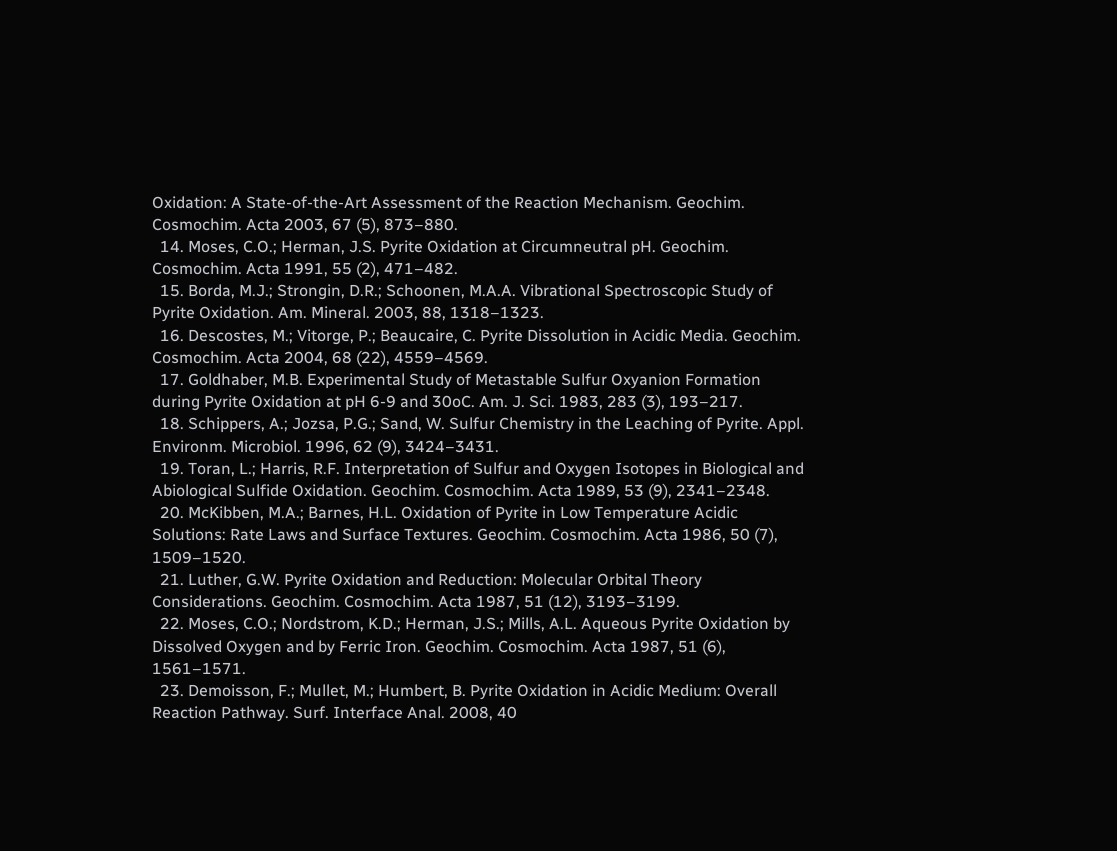Oxidation: A State-of-the-Art Assessment of the Reaction Mechanism. Geochim. Cosmochim. Acta 2003, 67 (5), 873–880.
  14. Moses, C.O.; Herman, J.S. Pyrite Oxidation at Circumneutral pH. Geochim. Cosmochim. Acta 1991, 55 (2), 471–482.
  15. Borda, M.J.; Strongin, D.R.; Schoonen, M.A.A. Vibrational Spectroscopic Study of Pyrite Oxidation. Am. Mineral. 2003, 88, 1318–1323.
  16. Descostes, M.; Vitorge, P.; Beaucaire, C. Pyrite Dissolution in Acidic Media. Geochim. Cosmochim. Acta 2004, 68 (22), 4559–4569.
  17. Goldhaber, M.B. Experimental Study of Metastable Sulfur Oxyanion Formation during Pyrite Oxidation at pH 6-9 and 30oC. Am. J. Sci. 1983, 283 (3), 193–217.
  18. Schippers, A.; Jozsa, P.G.; Sand, W. Sulfur Chemistry in the Leaching of Pyrite. Appl. Environm. Microbiol. 1996, 62 (9), 3424–3431.
  19. Toran, L.; Harris, R.F. Interpretation of Sulfur and Oxygen Isotopes in Biological and Abiological Sulfide Oxidation. Geochim. Cosmochim. Acta 1989, 53 (9), 2341–2348.
  20. McKibben, M.A.; Barnes, H.L. Oxidation of Pyrite in Low Temperature Acidic Solutions: Rate Laws and Surface Textures. Geochim. Cosmochim. Acta 1986, 50 (7), 1509–1520.
  21. Luther, G.W. Pyrite Oxidation and Reduction: Molecular Orbital Theory Considerations. Geochim. Cosmochim. Acta 1987, 51 (12), 3193–3199.
  22. Moses, C.O.; Nordstrom, K.D.; Herman, J.S.; Mills, A.L. Aqueous Pyrite Oxidation by Dissolved Oxygen and by Ferric Iron. Geochim. Cosmochim. Acta 1987, 51 (6), 1561–1571.
  23. Demoisson, F.; Mullet, M.; Humbert, B. Pyrite Oxidation in Acidic Medium: Overall Reaction Pathway. Surf. Interface Anal. 2008, 40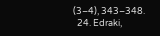(3–4), 343–348.
  24. Edraki,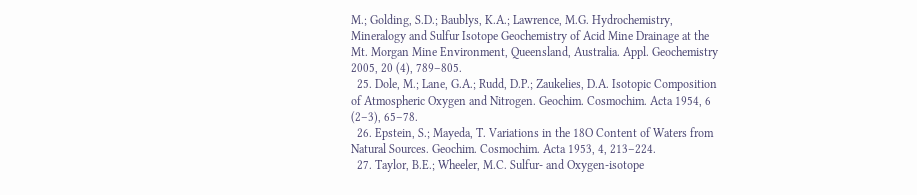M.; Golding, S.D.; Baublys, K.A.; Lawrence, M.G. Hydrochemistry, Mineralogy and Sulfur Isotope Geochemistry of Acid Mine Drainage at the Mt. Morgan Mine Environment, Queensland, Australia. Appl. Geochemistry 2005, 20 (4), 789–805.
  25. Dole, M.; Lane, G.A.; Rudd, D.P.; Zaukelies, D.A. Isotopic Composition of Atmospheric Oxygen and Nitrogen. Geochim. Cosmochim. Acta 1954, 6 (2–3), 65–78.
  26. Epstein, S.; Mayeda, T. Variations in the 18O Content of Waters from Natural Sources. Geochim. Cosmochim. Acta 1953, 4, 213–224.
  27. Taylor, B.E.; Wheeler, M.C. Sulfur- and Oxygen-isotope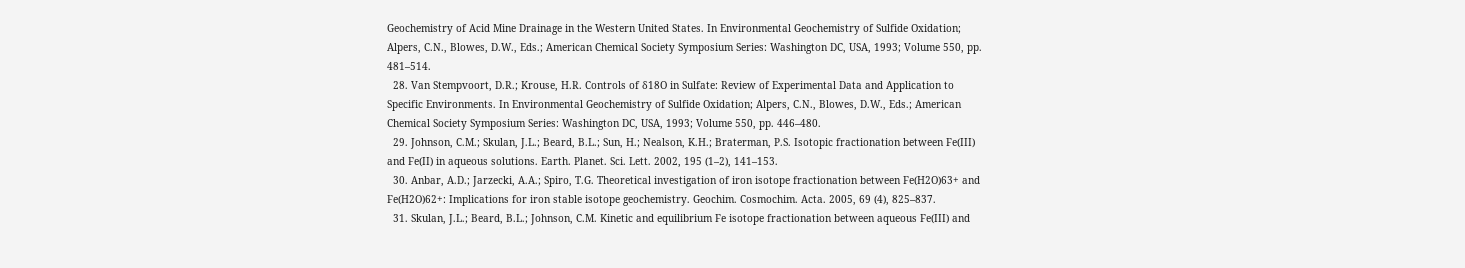Geochemistry of Acid Mine Drainage in the Western United States. In Environmental Geochemistry of Sulfide Oxidation; Alpers, C.N., Blowes, D.W., Eds.; American Chemical Society Symposium Series: Washington DC, USA, 1993; Volume 550, pp. 481–514.
  28. Van Stempvoort, D.R.; Krouse, H.R. Controls of δ18O in Sulfate: Review of Experimental Data and Application to Specific Environments. In Environmental Geochemistry of Sulfide Oxidation; Alpers, C.N., Blowes, D.W., Eds.; American Chemical Society Symposium Series: Washington DC, USA, 1993; Volume 550, pp. 446–480.
  29. Johnson, C.M.; Skulan, J.L.; Beard, B.L.; Sun, H.; Nealson, K.H.; Braterman, P.S. Isotopic fractionation between Fe(III) and Fe(II) in aqueous solutions. Earth. Planet. Sci. Lett. 2002, 195 (1–2), 141–153.
  30. Anbar, A.D.; Jarzecki, A.A.; Spiro, T.G. Theoretical investigation of iron isotope fractionation between Fe(H2O)63+ and Fe(H2O)62+: Implications for iron stable isotope geochemistry. Geochim. Cosmochim. Acta. 2005, 69 (4), 825–837.
  31. Skulan, J.L.; Beard, B.L.; Johnson, C.M. Kinetic and equilibrium Fe isotope fractionation between aqueous Fe(III) and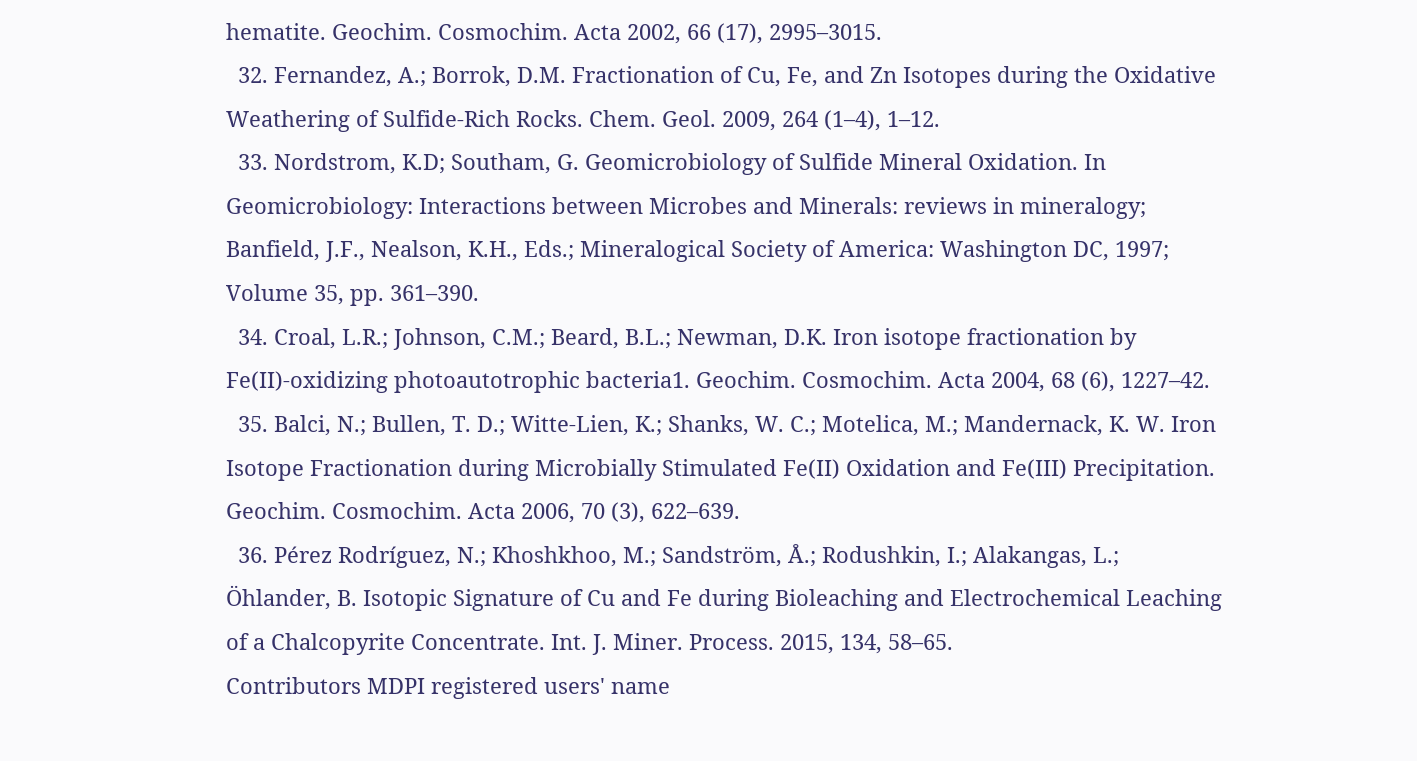hematite. Geochim. Cosmochim. Acta 2002, 66 (17), 2995–3015.
  32. Fernandez, A.; Borrok, D.M. Fractionation of Cu, Fe, and Zn Isotopes during the Oxidative Weathering of Sulfide-Rich Rocks. Chem. Geol. 2009, 264 (1–4), 1–12.
  33. Nordstrom, K.D; Southam, G. Geomicrobiology of Sulfide Mineral Oxidation. In Geomicrobiology: Interactions between Microbes and Minerals: reviews in mineralogy; Banfield, J.F., Nealson, K.H., Eds.; Mineralogical Society of America: Washington DC, 1997; Volume 35, pp. 361–390.
  34. Croal, L.R.; Johnson, C.M.; Beard, B.L.; Newman, D.K. Iron isotope fractionation by Fe(II)-oxidizing photoautotrophic bacteria1. Geochim. Cosmochim. Acta 2004, 68 (6), 1227–42.
  35. Balci, N.; Bullen, T. D.; Witte-Lien, K.; Shanks, W. C.; Motelica, M.; Mandernack, K. W. Iron Isotope Fractionation during Microbially Stimulated Fe(II) Oxidation and Fe(III) Precipitation. Geochim. Cosmochim. Acta 2006, 70 (3), 622–639.
  36. Pérez Rodríguez, N.; Khoshkhoo, M.; Sandström, Å.; Rodushkin, I.; Alakangas, L.; Öhlander, B. Isotopic Signature of Cu and Fe during Bioleaching and Electrochemical Leaching of a Chalcopyrite Concentrate. Int. J. Miner. Process. 2015, 134, 58–65.
Contributors MDPI registered users' name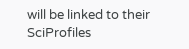will be linked to their SciProfiles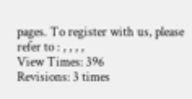pages. To register with us, please refer to : , , , ,
View Times: 396
Revisions: 3 times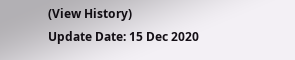(View History)
Update Date: 15 Dec 2020